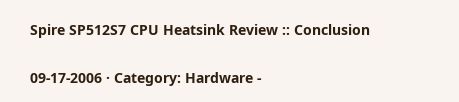Spire SP512S7 CPU Heatsink Review :: Conclusion

09-17-2006 · Category: Hardware -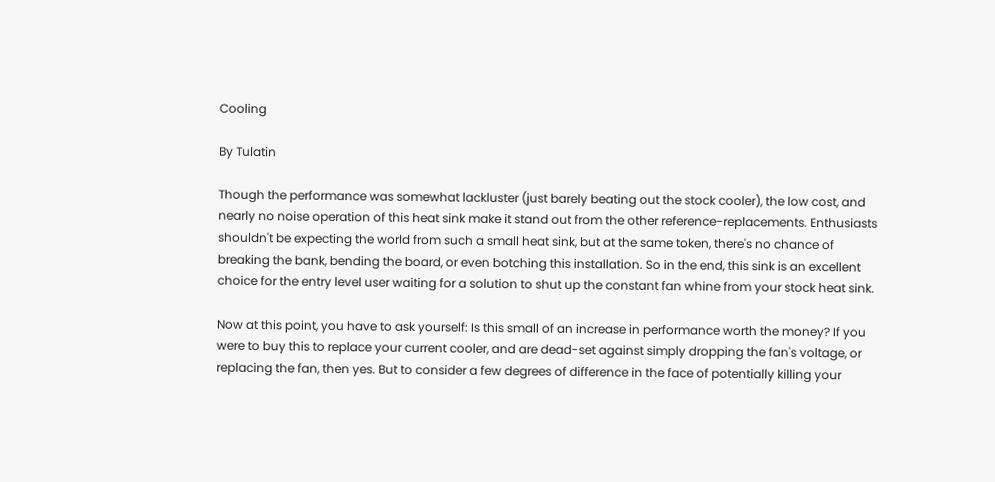Cooling

By Tulatin

Though the performance was somewhat lackluster (just barely beating out the stock cooler), the low cost, and nearly no noise operation of this heat sink make it stand out from the other reference-replacements. Enthusiasts shouldn't be expecting the world from such a small heat sink, but at the same token, there's no chance of breaking the bank, bending the board, or even botching this installation. So in the end, this sink is an excellent choice for the entry level user waiting for a solution to shut up the constant fan whine from your stock heat sink.

Now at this point, you have to ask yourself: Is this small of an increase in performance worth the money? If you were to buy this to replace your current cooler, and are dead-set against simply dropping the fan's voltage, or replacing the fan, then yes. But to consider a few degrees of difference in the face of potentially killing your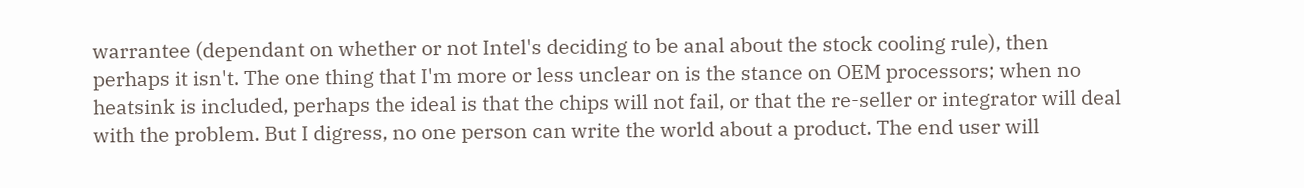warrantee (dependant on whether or not Intel's deciding to be anal about the stock cooling rule), then perhaps it isn't. The one thing that I'm more or less unclear on is the stance on OEM processors; when no heatsink is included, perhaps the ideal is that the chips will not fail, or that the re-seller or integrator will deal with the problem. But I digress, no one person can write the world about a product. The end user will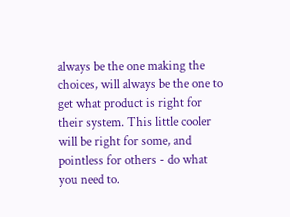always be the one making the choices, will always be the one to get what product is right for their system. This little cooler will be right for some, and pointless for others - do what you need to.